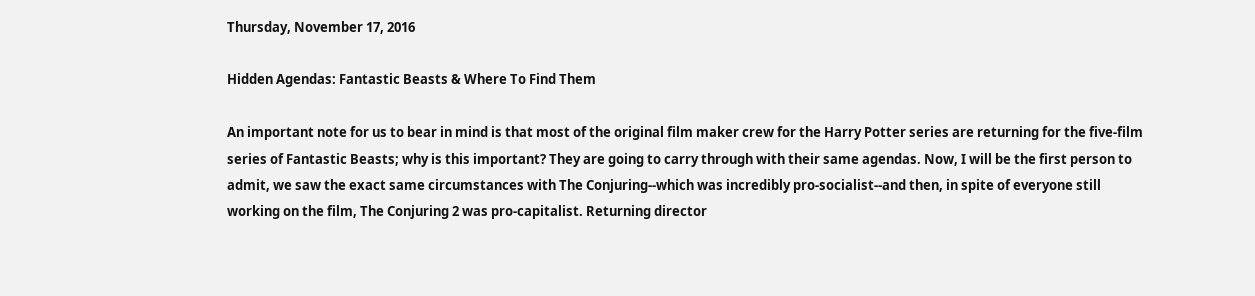Thursday, November 17, 2016

Hidden Agendas: Fantastic Beasts & Where To Find Them

An important note for us to bear in mind is that most of the original film maker crew for the Harry Potter series are returning for the five-film series of Fantastic Beasts; why is this important? They are going to carry through with their same agendas. Now, I will be the first person to admit, we saw the exact same circumstances with The Conjuring--which was incredibly pro-socialist--and then, in spite of everyone still working on the film, The Conjuring 2 was pro-capitalist. Returning director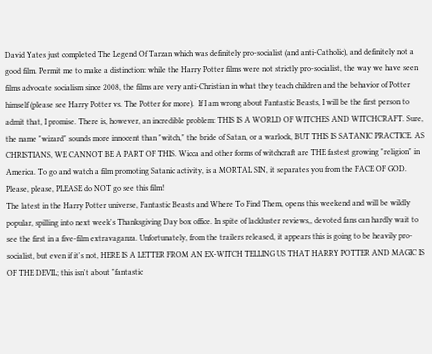David Yates just completed The Legend Of Tarzan which was definitely pro-socialist (and anti-Catholic), and definitely not a good film. Permit me to make a distinction: while the Harry Potter films were not strictly pro-socialist, the way we have seen films advocate socialism since 2008, the films are very anti-Christian in what they teach children and the behavior of Potter himself (please see Harry Potter vs. The Potter for more).  If I am wrong about Fantastic Beasts, I will be the first person to admit that, I promise. There is, however, an incredible problem: THIS IS A WORLD OF WITCHES AND WITCHCRAFT. Sure, the name "wizard" sounds more innocent than "witch," the bride of Satan, or a warlock, BUT THIS IS SATANIC PRACTICE. AS CHRISTIANS, WE CANNOT BE A PART OF THIS. Wicca and other forms of witchcraft are THE fastest growing "religion" in America. To go and watch a film promoting Satanic activity, is a MORTAL SIN, it separates you from the FACE OF GOD. Please, please, PLEASE do NOT go see this film!
The latest in the Harry Potter universe, Fantastic Beasts and Where To Find Them, opens this weekend and will be wildly popular, spilling into next week's Thanksgiving Day box office. In spite of lackluster reviews,, devoted fans can hardly wait to see the first in a five-film extravaganza. Unfortunately, from the trailers released, it appears this is going to be heavily pro-socialist, but even if it's not, HERE IS A LETTER FROM AN EX-WITCH TELLING US THAT HARRY POTTER AND MAGIC IS OF THE DEVIL; this isn't about "fantastic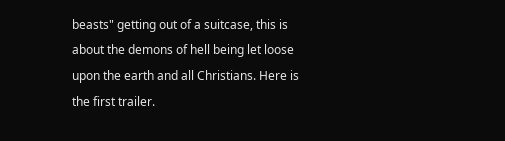beasts" getting out of a suitcase, this is about the demons of hell being let loose upon the earth and all Christians. Here is the first trailer.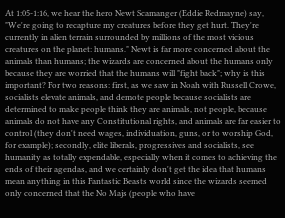At 1:05-1:16, we hear the hero Newt Scamanger (Eddie Redmayne) say, "We're going to recapture my creatures before they get hurt. They're currently in alien terrain surrounded by millions of the most vicious creatures on the planet: humans." Newt is far more concerned about the animals than humans; the wizards are concerned about the humans only because they are worried that the humans will "fight back"; why is this important? For two reasons: first, as we saw in Noah with Russell Crowe, socialists elevate animals, and demote people because socialists are determined to make people think they are animals, not people, because animals do not have any Constitutional rights, and animals are far easier to control (they don't need wages, individuation, guns, or to worship God, for example); secondly, elite liberals, progressives and socialists, see humanity as totally expendable, especially when it comes to achieving the ends of their agendas, and we certainly don't get the idea that humans mean anything in this Fantastic Beasts world since the wizards seemed only concerned that the No Majs (people who have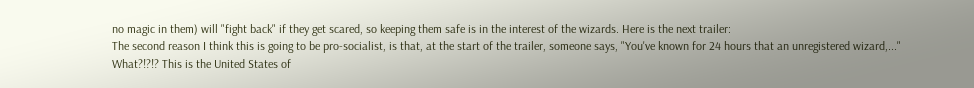no magic in them) will "fight back" if they get scared, so keeping them safe is in the interest of the wizards. Here is the next trailer:
The second reason I think this is going to be pro-socialist, is that, at the start of the trailer, someone says, "You've known for 24 hours that an unregistered wizard,..." What?!?!? This is the United States of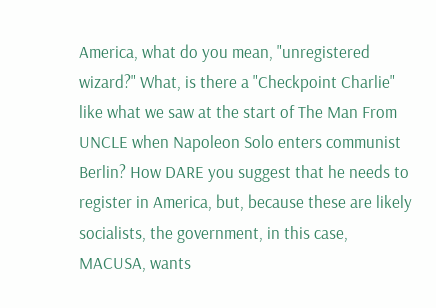America, what do you mean, "unregistered wizard?" What, is there a "Checkpoint Charlie" like what we saw at the start of The Man From UNCLE when Napoleon Solo enters communist Berlin? How DARE you suggest that he needs to register in America, but, because these are likely socialists, the government, in this case, MACUSA, wants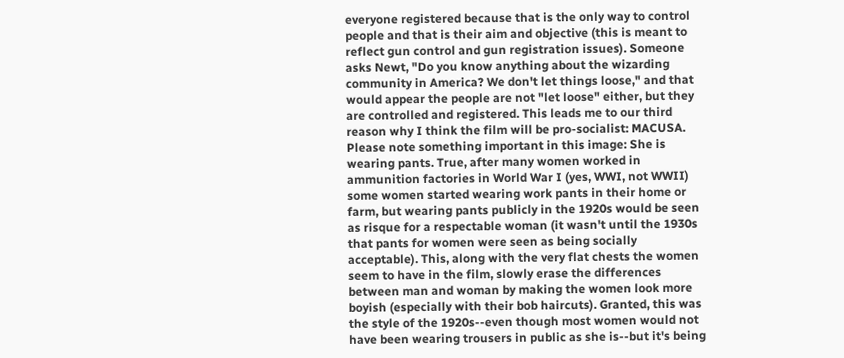everyone registered because that is the only way to control people and that is their aim and objective (this is meant to reflect gun control and gun registration issues). Someone asks Newt, "Do you know anything about the wizarding community in America? We don't let things loose," and that would appear the people are not "let loose" either, but they are controlled and registered. This leads me to our third reason why I think the film will be pro-socialist: MACUSA.
Please note something important in this image: She is wearing pants. True, after many women worked in ammunition factories in World War I (yes, WWI, not WWII) some women started wearing work pants in their home or farm, but wearing pants publicly in the 1920s would be seen as risque for a respectable woman (it wasn't until the 1930s that pants for women were seen as being socially acceptable). This, along with the very flat chests the women seem to have in the film, slowly erase the differences between man and woman by making the women look more boyish (especially with their bob haircuts). Granted, this was the style of the 1920s--even though most women would not have been wearing trousers in public as she is--but it's being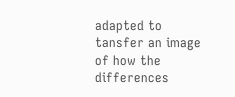adapted to tansfer an image of how the differences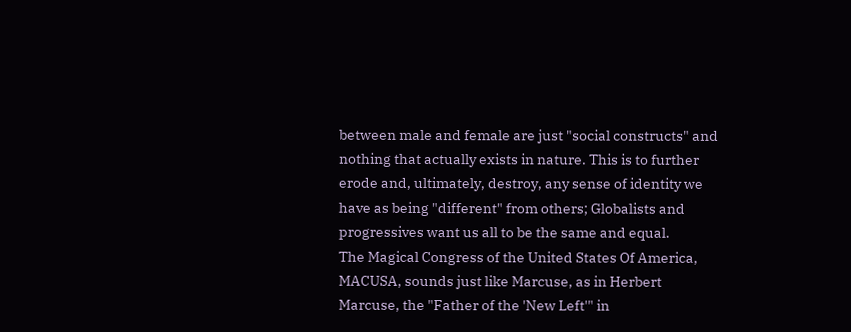between male and female are just "social constructs" and nothing that actually exists in nature. This is to further erode and, ultimately, destroy, any sense of identity we have as being "different" from others; Globalists and progressives want us all to be the same and equal.
The Magical Congress of the United States Of America, MACUSA, sounds just like Marcuse, as in Herbert Marcuse, the "Father of the 'New Left'" in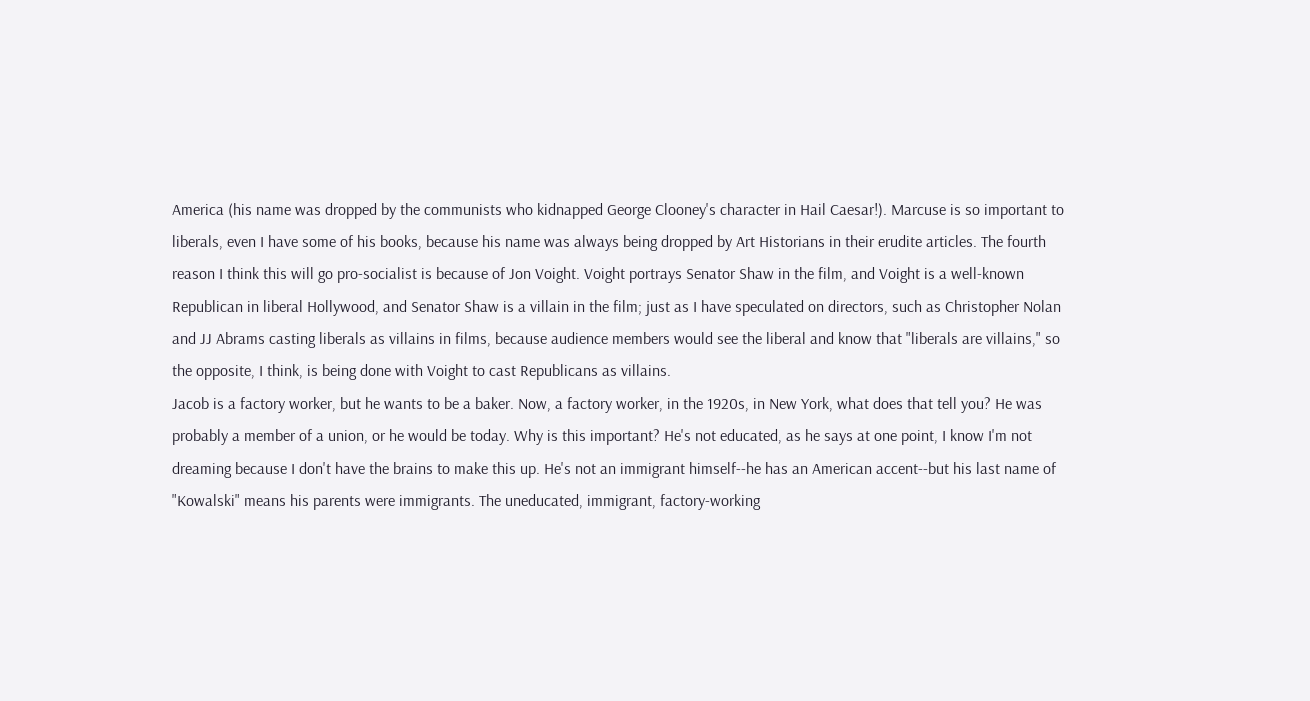America (his name was dropped by the communists who kidnapped George Clooney's character in Hail Caesar!). Marcuse is so important to liberals, even I have some of his books, because his name was always being dropped by Art Historians in their erudite articles. The fourth reason I think this will go pro-socialist is because of Jon Voight. Voight portrays Senator Shaw in the film, and Voight is a well-known Republican in liberal Hollywood, and Senator Shaw is a villain in the film; just as I have speculated on directors, such as Christopher Nolan and JJ Abrams casting liberals as villains in films, because audience members would see the liberal and know that "liberals are villains," so the opposite, I think, is being done with Voight to cast Republicans as villains.
Jacob is a factory worker, but he wants to be a baker. Now, a factory worker, in the 1920s, in New York, what does that tell you? He was probably a member of a union, or he would be today. Why is this important? He's not educated, as he says at one point, I know I'm not dreaming because I don't have the brains to make this up. He's not an immigrant himself--he has an American accent--but his last name of "Kowalski" means his parents were immigrants. The uneducated, immigrant, factory-working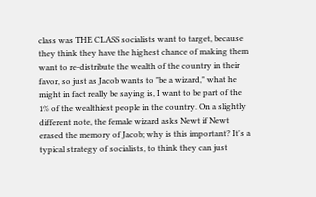class was THE CLASS socialists want to target, because they think they have the highest chance of making them want to re-distribute the wealth of the country in their favor, so just as Jacob wants to "be a wizard," what he might in fact really be saying is, I want to be part of the 1% of the wealthiest people in the country. On a slightly different note, the female wizard asks Newt if Newt erased the memory of Jacob; why is this important? It's a typical strategy of socialists, to think they can just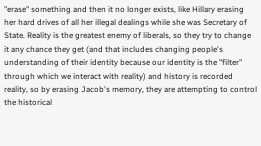"erase" something and then it no longer exists, like Hillary erasing her hard drives of all her illegal dealings while she was Secretary of State. Reality is the greatest enemy of liberals, so they try to change it any chance they get (and that includes changing people's understanding of their identity because our identity is the "filter" through which we interact with reality) and history is recorded reality, so by erasing Jacob's memory, they are attempting to control the historical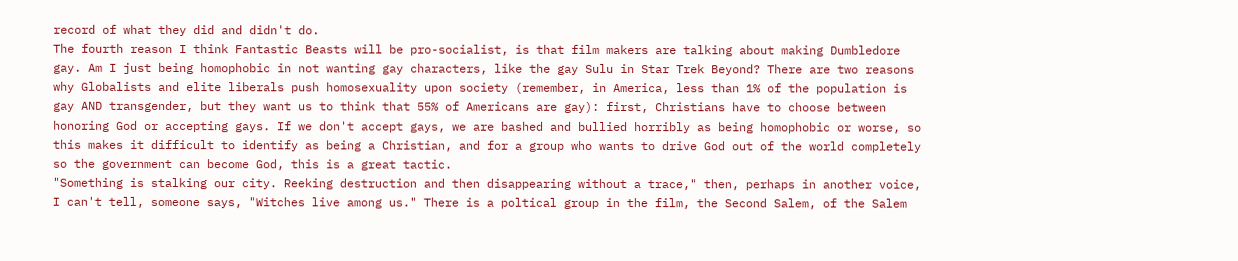record of what they did and didn't do.
The fourth reason I think Fantastic Beasts will be pro-socialist, is that film makers are talking about making Dumbledore gay. Am I just being homophobic in not wanting gay characters, like the gay Sulu in Star Trek Beyond? There are two reasons why Globalists and elite liberals push homosexuality upon society (remember, in America, less than 1% of the population is gay AND transgender, but they want us to think that 55% of Americans are gay): first, Christians have to choose between honoring God or accepting gays. If we don't accept gays, we are bashed and bullied horribly as being homophobic or worse, so this makes it difficult to identify as being a Christian, and for a group who wants to drive God out of the world completely so the government can become God, this is a great tactic.
"Something is stalking our city. Reeking destruction and then disappearing without a trace," then, perhaps in another voice, I can't tell, someone says, "Witches live among us." There is a poltical group in the film, the Second Salem, of the Salem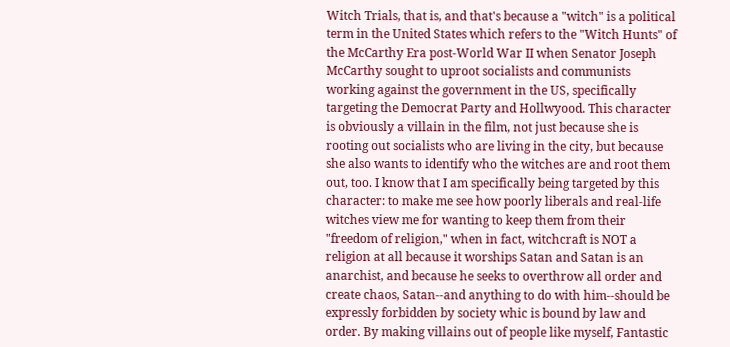Witch Trials, that is, and that's because a "witch" is a political term in the United States which refers to the "Witch Hunts" of the McCarthy Era post-World War II when Senator Joseph McCarthy sought to uproot socialists and communists working against the government in the US, specifically targeting the Democrat Party and Hollwyood. This character is obviously a villain in the film, not just because she is rooting out socialists who are living in the city, but because she also wants to identify who the witches are and root them out, too. I know that I am specifically being targeted by this character: to make me see how poorly liberals and real-life witches view me for wanting to keep them from their "freedom of religion," when in fact, witchcraft is NOT a religion at all because it worships Satan and Satan is an anarchist, and because he seeks to overthrow all order and create chaos, Satan--and anything to do with him--should be expressly forbidden by society whic is bound by law and order. By making villains out of people like myself, Fantastic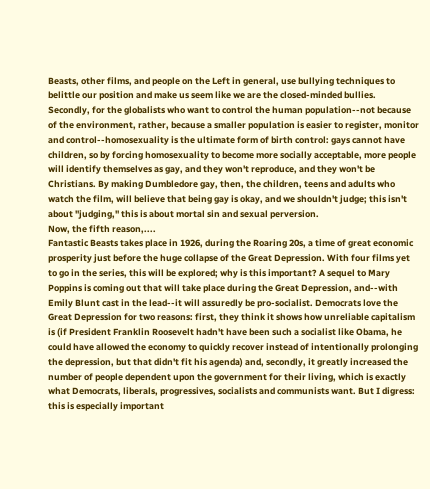Beasts, other films, and people on the Left in general, use bullying techniques to belittle our position and make us seem like we are the closed-minded bullies.
Secondly, for the globalists who want to control the human population--not because of the environment, rather, because a smaller population is easier to register, monitor and control--homosexuality is the ultimate form of birth control: gays cannot have children, so by forcing homosexuality to become more socially acceptable, more people will identify themselves as gay, and they won't reproduce, and they won't be Christians. By making Dumbledore gay, then, the children, teens and adults who watch the film, will believe that being gay is okay, and we shouldn't judge; this isn't about "judging," this is about mortal sin and sexual perversion.
Now, the fifth reason,....
Fantastic Beasts takes place in 1926, during the Roaring 20s, a time of great economic prosperity just before the huge collapse of the Great Depression. With four films yet to go in the series, this will be explored; why is this important? A sequel to Mary Poppins is coming out that will take place during the Great Depression, and--with Emily Blunt cast in the lead--it will assuredly be pro-socialist. Democrats love the Great Depression for two reasons: first, they think it shows how unreliable capitalism is (if President Franklin Roosevelt hadn't have been such a socialist like Obama, he could have allowed the economy to quickly recover instead of intentionally prolonging the depression, but that didn't fit his agenda) and, secondly, it greatly increased the number of people dependent upon the government for their living, which is exactly what Democrats, liberals, progressives, socialists and communists want. But I digress: this is especially important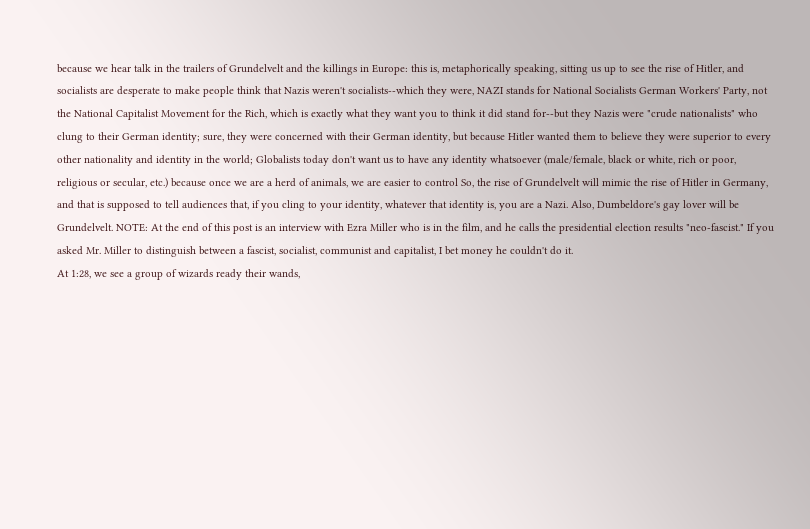because we hear talk in the trailers of Grundelvelt and the killings in Europe: this is, metaphorically speaking, sitting us up to see the rise of Hitler, and socialists are desperate to make people think that Nazis weren't socialists--which they were, NAZI stands for National Socialists German Workers' Party, not the National Capitalist Movement for the Rich, which is exactly what they want you to think it did stand for--but they Nazis were "crude nationalists" who clung to their German identity; sure, they were concerned with their German identity, but because Hitler wanted them to believe they were superior to every other nationality and identity in the world; Globalists today don't want us to have any identity whatsoever (male/female, black or white, rich or poor, religious or secular, etc.) because once we are a herd of animals, we are easier to control So, the rise of Grundelvelt will mimic the rise of Hitler in Germany, and that is supposed to tell audiences that, if you cling to your identity, whatever that identity is, you are a Nazi. Also, Dumbeldore's gay lover will be Grundelvelt. NOTE: At the end of this post is an interview with Ezra Miller who is in the film, and he calls the presidential election results "neo-fascist." If you asked Mr. Miller to distinguish between a fascist, socialist, communist and capitalist, I bet money he couldn't do it.
At 1:28, we see a group of wizards ready their wands,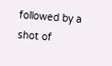followed by a shot of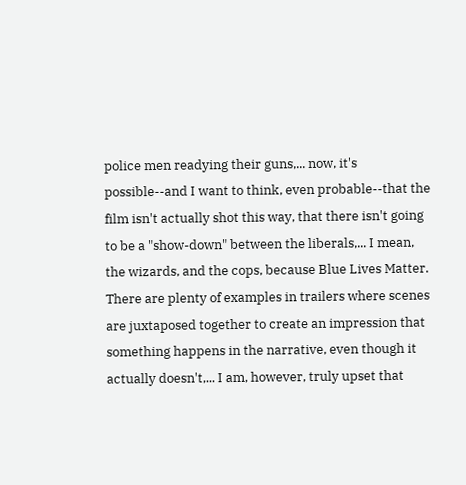police men readying their guns,... now, it's possible--and I want to think, even probable--that the film isn't actually shot this way, that there isn't going to be a "show-down" between the liberals,... I mean, the wizards, and the cops, because Blue Lives Matter. There are plenty of examples in trailers where scenes are juxtaposed together to create an impression that something happens in the narrative, even though it actually doesn't,... I am, however, truly upset that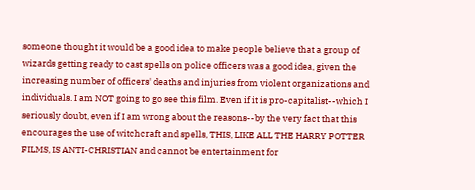someone thought it would be a good idea to make people believe that a group of wizards getting ready to cast spells on police officers was a good idea, given the increasing number of officers' deaths and injuries from violent organizations and individuals. I am NOT going to go see this film. Even if it is pro-capitalist--which I seriously doubt, even if I am wrong about the reasons--by the very fact that this encourages the use of witchcraft and spells, THIS, LIKE ALL THE HARRY POTTER FILMS, IS ANTI-CHRISTIAN and cannot be entertainment for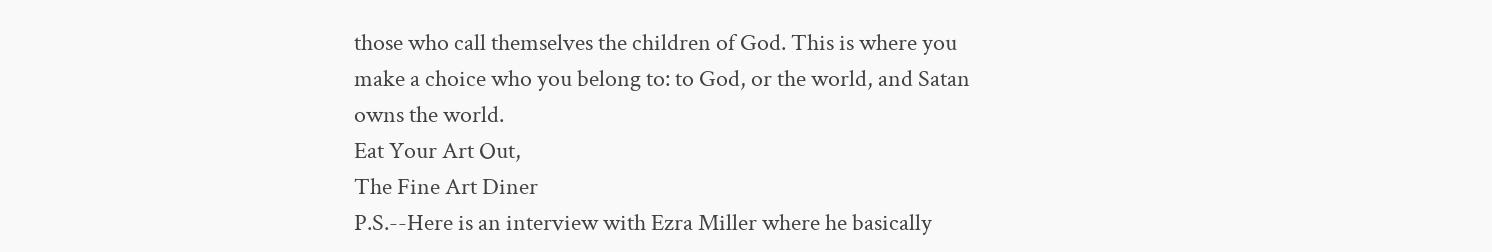those who call themselves the children of God. This is where you make a choice who you belong to: to God, or the world, and Satan owns the world.
Eat Your Art Out,
The Fine Art Diner
P.S.--Here is an interview with Ezra Miller where he basically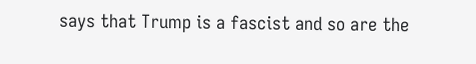says that Trump is a fascist and so are the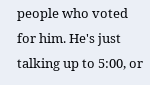people who voted for him. He's just talking up to 5:00, or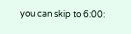you can skip to 6:00: